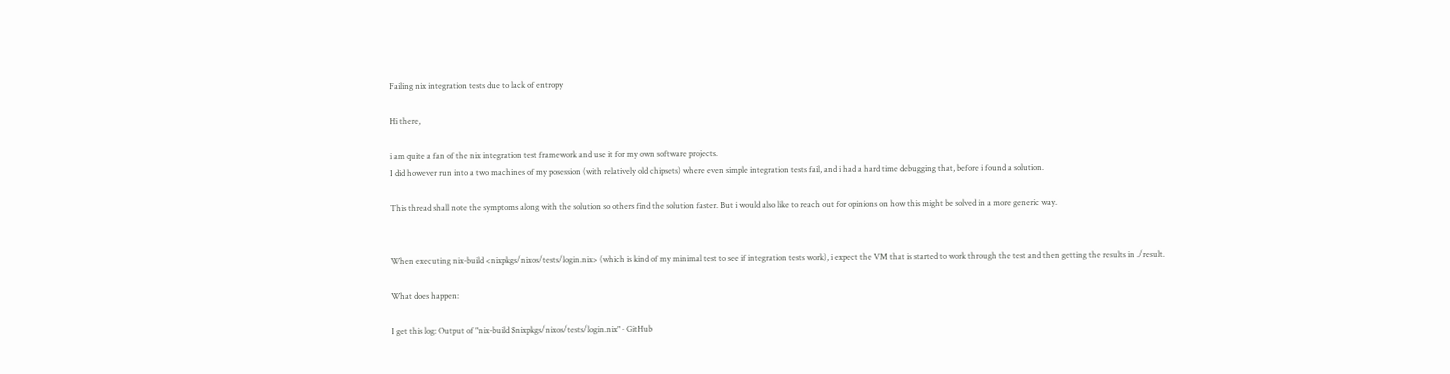Failing nix integration tests due to lack of entropy

Hi there,

i am quite a fan of the nix integration test framework and use it for my own software projects.
I did however run into a two machines of my posession (with relatively old chipsets) where even simple integration tests fail, and i had a hard time debugging that, before i found a solution.

This thread shall note the symptoms along with the solution so others find the solution faster. But i would also like to reach out for opinions on how this might be solved in a more generic way.


When executing nix-build <nixpkgs/nixos/tests/login.nix> (which is kind of my minimal test to see if integration tests work), i expect the VM that is started to work through the test and then getting the results in ./result.

What does happen:

I get this log: Output of "nix-build $nixpkgs/nixos/tests/login.nix" · GitHub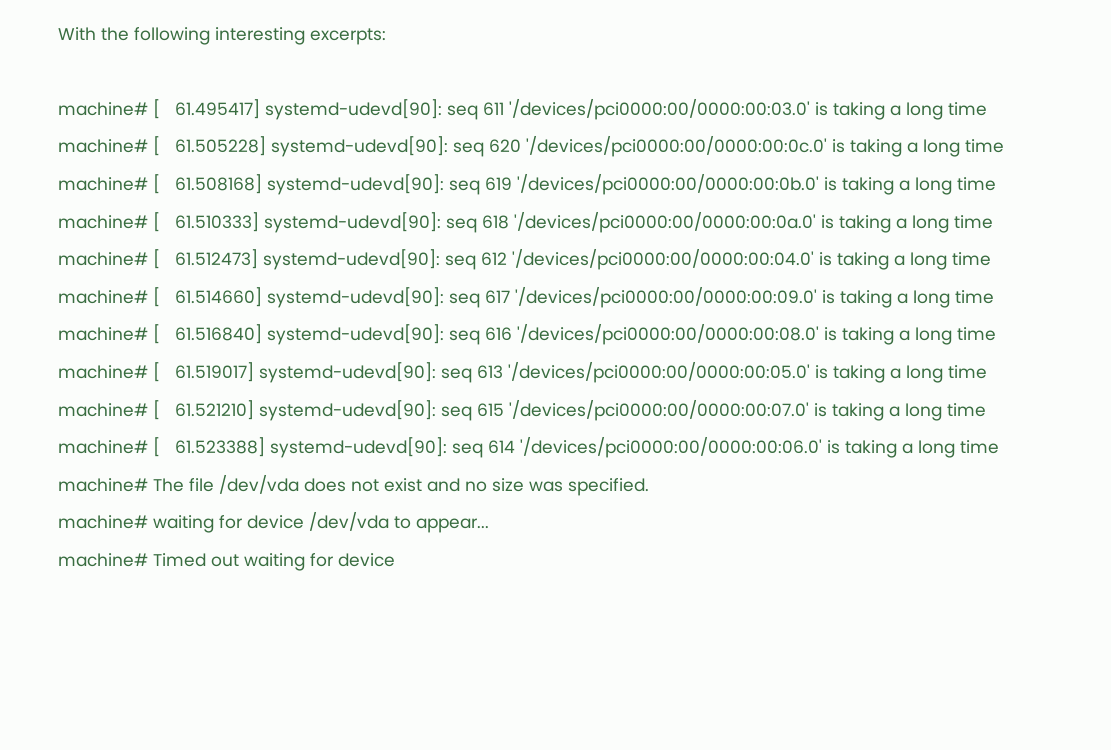With the following interesting excerpts:

machine# [   61.495417] systemd-udevd[90]: seq 611 '/devices/pci0000:00/0000:00:03.0' is taking a long time
machine# [   61.505228] systemd-udevd[90]: seq 620 '/devices/pci0000:00/0000:00:0c.0' is taking a long time
machine# [   61.508168] systemd-udevd[90]: seq 619 '/devices/pci0000:00/0000:00:0b.0' is taking a long time
machine# [   61.510333] systemd-udevd[90]: seq 618 '/devices/pci0000:00/0000:00:0a.0' is taking a long time
machine# [   61.512473] systemd-udevd[90]: seq 612 '/devices/pci0000:00/0000:00:04.0' is taking a long time
machine# [   61.514660] systemd-udevd[90]: seq 617 '/devices/pci0000:00/0000:00:09.0' is taking a long time
machine# [   61.516840] systemd-udevd[90]: seq 616 '/devices/pci0000:00/0000:00:08.0' is taking a long time
machine# [   61.519017] systemd-udevd[90]: seq 613 '/devices/pci0000:00/0000:00:05.0' is taking a long time
machine# [   61.521210] systemd-udevd[90]: seq 615 '/devices/pci0000:00/0000:00:07.0' is taking a long time
machine# [   61.523388] systemd-udevd[90]: seq 614 '/devices/pci0000:00/0000:00:06.0' is taking a long time
machine# The file /dev/vda does not exist and no size was specified.
machine# waiting for device /dev/vda to appear...
machine# Timed out waiting for device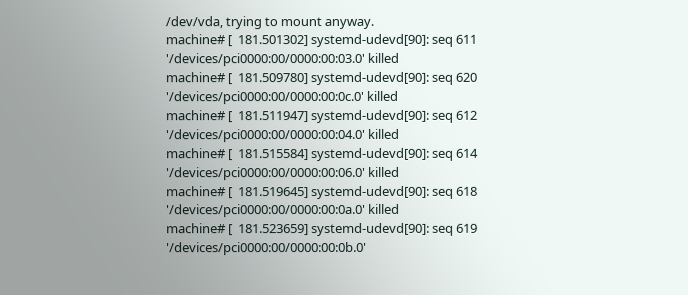/dev/vda, trying to mount anyway.
machine# [  181.501302] systemd-udevd[90]: seq 611 '/devices/pci0000:00/0000:00:03.0' killed
machine# [  181.509780] systemd-udevd[90]: seq 620 '/devices/pci0000:00/0000:00:0c.0' killed
machine# [  181.511947] systemd-udevd[90]: seq 612 '/devices/pci0000:00/0000:00:04.0' killed
machine# [  181.515584] systemd-udevd[90]: seq 614 '/devices/pci0000:00/0000:00:06.0' killed
machine# [  181.519645] systemd-udevd[90]: seq 618 '/devices/pci0000:00/0000:00:0a.0' killed
machine# [  181.523659] systemd-udevd[90]: seq 619 '/devices/pci0000:00/0000:00:0b.0'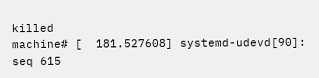killed
machine# [  181.527608] systemd-udevd[90]: seq 615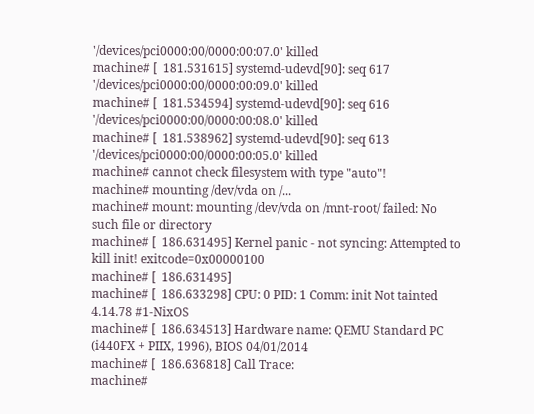'/devices/pci0000:00/0000:00:07.0' killed
machine# [  181.531615] systemd-udevd[90]: seq 617 '/devices/pci0000:00/0000:00:09.0' killed
machine# [  181.534594] systemd-udevd[90]: seq 616 '/devices/pci0000:00/0000:00:08.0' killed
machine# [  181.538962] systemd-udevd[90]: seq 613 '/devices/pci0000:00/0000:00:05.0' killed
machine# cannot check filesystem with type "auto"!
machine# mounting /dev/vda on /...
machine# mount: mounting /dev/vda on /mnt-root/ failed: No such file or directory
machine# [  186.631495] Kernel panic - not syncing: Attempted to kill init! exitcode=0x00000100
machine# [  186.631495]
machine# [  186.633298] CPU: 0 PID: 1 Comm: init Not tainted 4.14.78 #1-NixOS
machine# [  186.634513] Hardware name: QEMU Standard PC (i440FX + PIIX, 1996), BIOS 04/01/2014
machine# [  186.636818] Call Trace:
machine#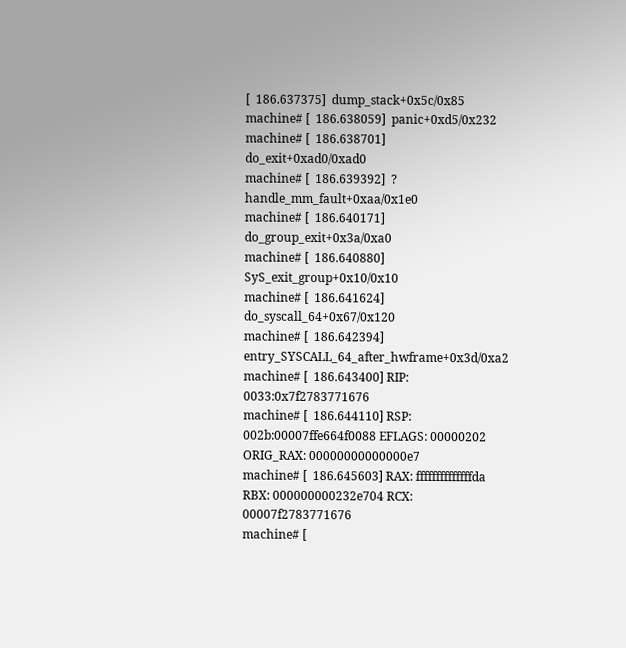[  186.637375]  dump_stack+0x5c/0x85
machine# [  186.638059]  panic+0xd5/0x232
machine# [  186.638701]  do_exit+0xad0/0xad0
machine# [  186.639392]  ? handle_mm_fault+0xaa/0x1e0
machine# [  186.640171]  do_group_exit+0x3a/0xa0
machine# [  186.640880]  SyS_exit_group+0x10/0x10
machine# [  186.641624]  do_syscall_64+0x67/0x120
machine# [  186.642394]  entry_SYSCALL_64_after_hwframe+0x3d/0xa2
machine# [  186.643400] RIP: 0033:0x7f2783771676
machine# [  186.644110] RSP: 002b:00007ffe664f0088 EFLAGS: 00000202 ORIG_RAX: 00000000000000e7
machine# [  186.645603] RAX: ffffffffffffffda RBX: 000000000232e704 RCX: 00007f2783771676
machine# [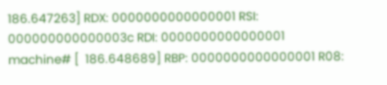186.647263] RDX: 0000000000000001 RSI: 000000000000003c RDI: 0000000000000001
machine# [  186.648689] RBP: 0000000000000001 R08: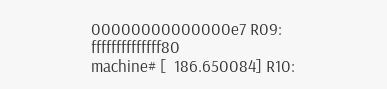00000000000000e7 R09: ffffffffffffff80
machine# [  186.650084] R10: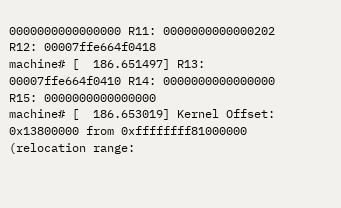0000000000000000 R11: 0000000000000202 R12: 00007ffe664f0418
machine# [  186.651497] R13: 00007ffe664f0410 R14: 0000000000000000 R15: 0000000000000000
machine# [  186.653019] Kernel Offset: 0x13800000 from 0xffffffff81000000 (relocation range: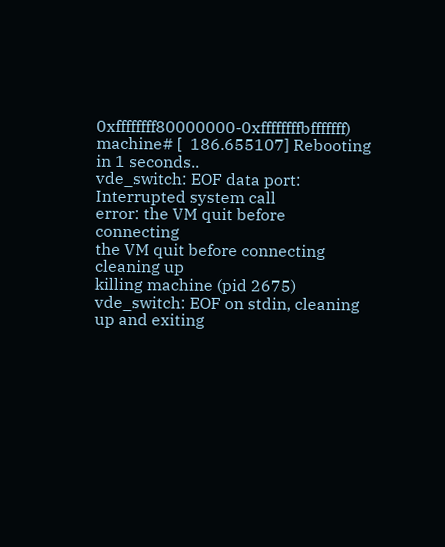0xffffffff80000000-0xffffffffbfffffff)
machine# [  186.655107] Rebooting in 1 seconds..
vde_switch: EOF data port: Interrupted system call
error: the VM quit before connecting
the VM quit before connecting
cleaning up
killing machine (pid 2675)
vde_switch: EOF on stdin, cleaning up and exiting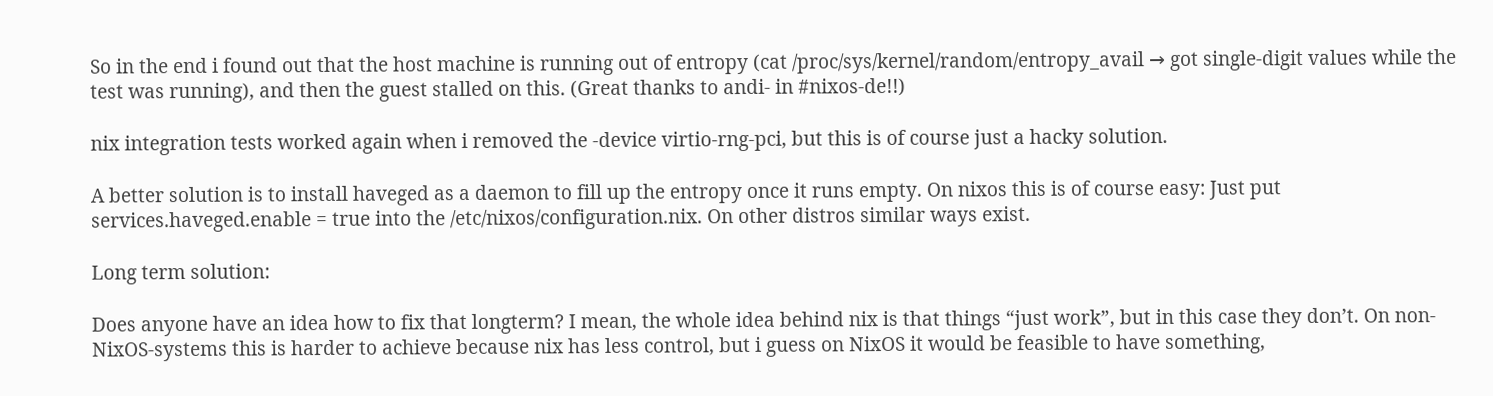So in the end i found out that the host machine is running out of entropy (cat /proc/sys/kernel/random/entropy_avail → got single-digit values while the test was running), and then the guest stalled on this. (Great thanks to andi- in #nixos-de!!)

nix integration tests worked again when i removed the -device virtio-rng-pci, but this is of course just a hacky solution.

A better solution is to install haveged as a daemon to fill up the entropy once it runs empty. On nixos this is of course easy: Just put services.haveged.enable = true into the /etc/nixos/configuration.nix. On other distros similar ways exist.

Long term solution:

Does anyone have an idea how to fix that longterm? I mean, the whole idea behind nix is that things “just work”, but in this case they don’t. On non-NixOS-systems this is harder to achieve because nix has less control, but i guess on NixOS it would be feasible to have something,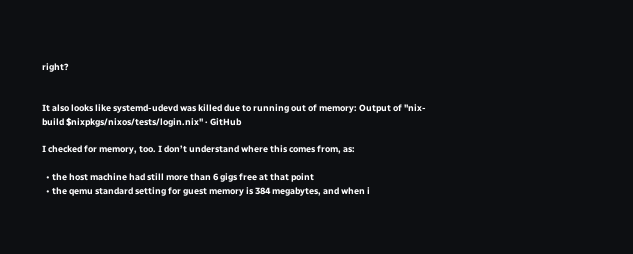right?


It also looks like systemd-udevd was killed due to running out of memory: Output of "nix-build $nixpkgs/nixos/tests/login.nix" · GitHub

I checked for memory, too. I don’t understand where this comes from, as:

  • the host machine had still more than 6 gigs free at that point
  • the qemu standard setting for guest memory is 384 megabytes, and when i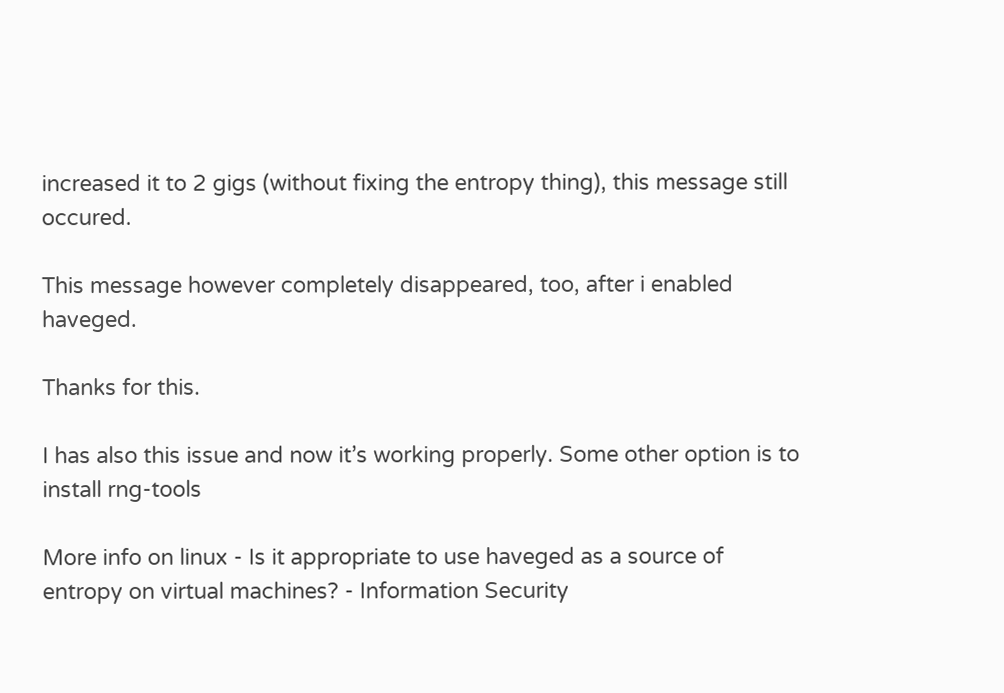increased it to 2 gigs (without fixing the entropy thing), this message still occured.

This message however completely disappeared, too, after i enabled haveged.

Thanks for this.

I has also this issue and now it’s working properly. Some other option is to install rng-tools

More info on linux - Is it appropriate to use haveged as a source of entropy on virtual machines? - Information Security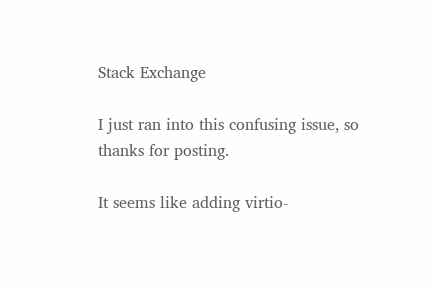Stack Exchange

I just ran into this confusing issue, so thanks for posting.

It seems like adding virtio-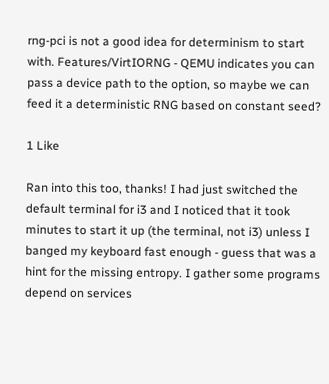rng-pci is not a good idea for determinism to start with. Features/VirtIORNG - QEMU indicates you can pass a device path to the option, so maybe we can feed it a deterministic RNG based on constant seed?

1 Like

Ran into this too, thanks! I had just switched the default terminal for i3 and I noticed that it took minutes to start it up (the terminal, not i3) unless I banged my keyboard fast enough - guess that was a hint for the missing entropy. I gather some programs depend on services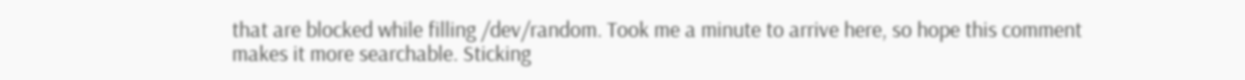that are blocked while filling /dev/random. Took me a minute to arrive here, so hope this comment makes it more searchable. Sticking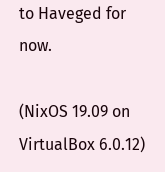to Haveged for now.

(NixOS 19.09 on VirtualBox 6.0.12)